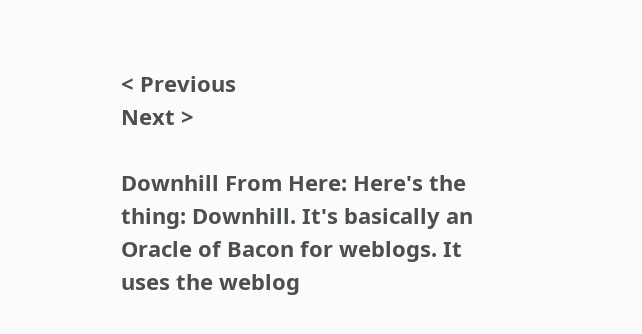< Previous
Next >

Downhill From Here: Here's the thing: Downhill. It's basically an Oracle of Bacon for weblogs. It uses the weblog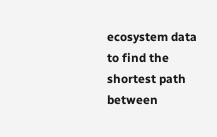ecosystem data to find the shortest path between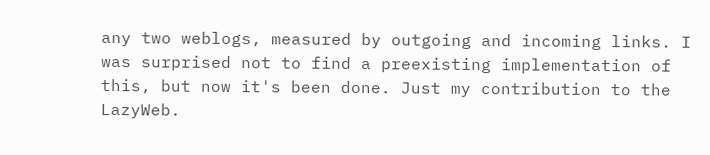any two weblogs, measured by outgoing and incoming links. I was surprised not to find a preexisting implementation of this, but now it's been done. Just my contribution to the LazyWeb.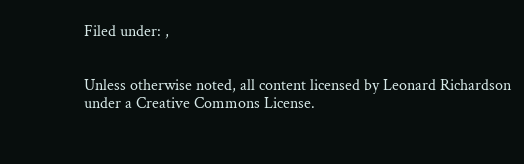Filed under: ,


Unless otherwise noted, all content licensed by Leonard Richardson
under a Creative Commons License.